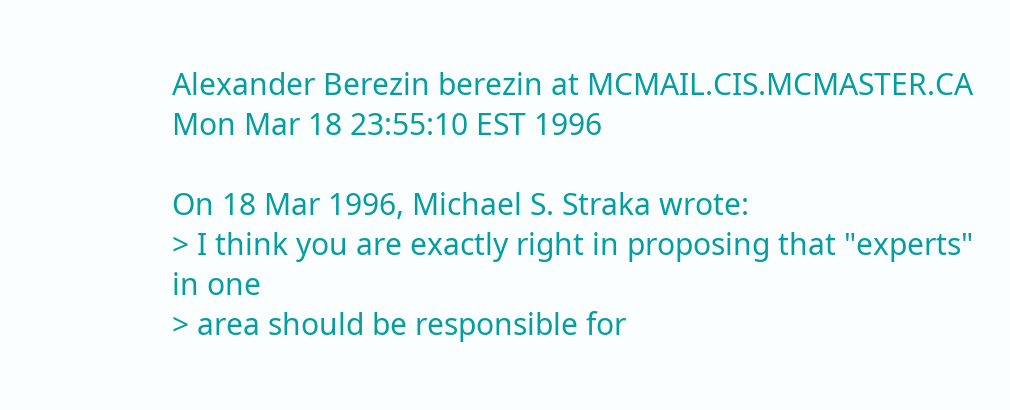Alexander Berezin berezin at MCMAIL.CIS.MCMASTER.CA
Mon Mar 18 23:55:10 EST 1996

On 18 Mar 1996, Michael S. Straka wrote:
> I think you are exactly right in proposing that "experts" in one
> area should be responsible for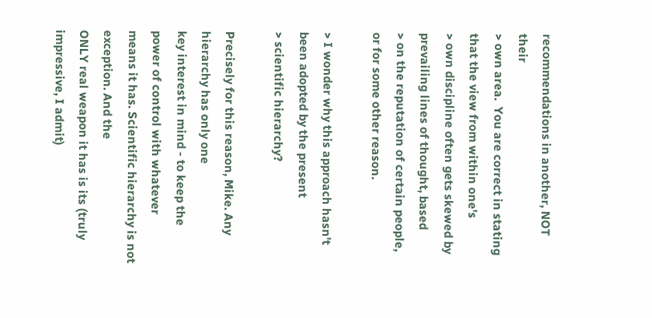recommendations in another, NOT their
> own area.  You are correct in stating that the view from within one's
> own discipline often gets skewed by prevailing lines of thought, based
> on the reputation of certain people, or for some other reason.

> I wonder why this approach hasn't been adopted by the present
> scientific hierarchy?

Precisely for this reason, Mike. Any hierarchy has only one
key interest in mind - to keep the power of control with whatever
means it has. Scientific hierarchy is not exception. And the
ONLY real weapon it has is its (truly impressive, I admit)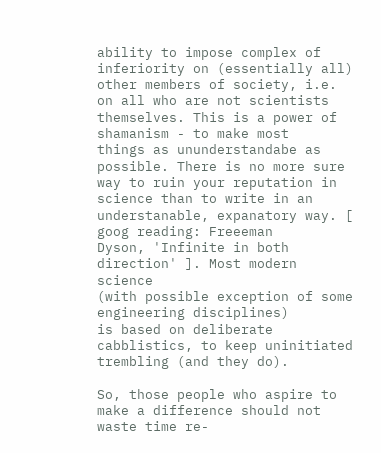ability to impose complex of inferiority on (essentially all)
other members of society, i.e. on all who are not scientists
themselves. This is a power of shamanism - to make most
things as ununderstandabe as possible. There is no more sure
way to ruin your reputation in science than to write in an
understanable, expanatory way. [ goog reading: Freeeman
Dyson, 'Infinite in both direction' ]. Most modern science
(with possible exception of some engineering disciplines)
is based on deliberate cabblistics, to keep uninitiated
trembling (and they do).

So, those people who aspire to make a difference should not
waste time re-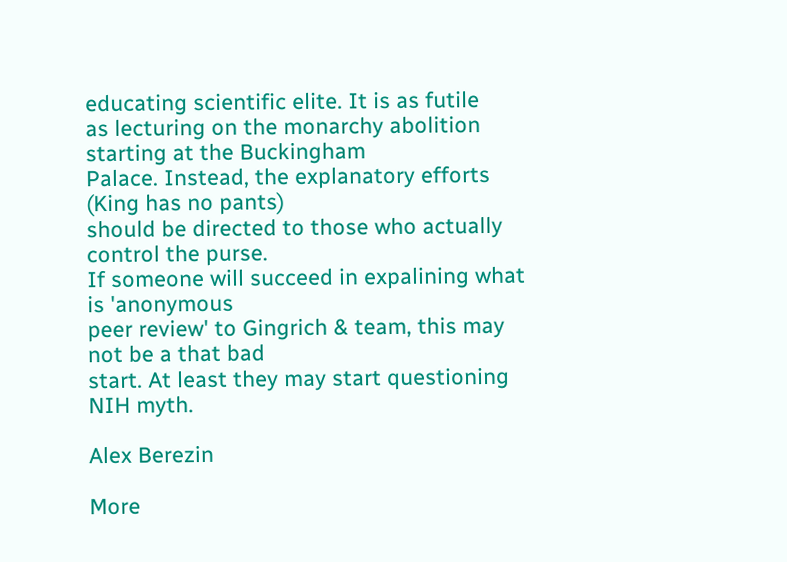educating scientific elite. It is as futile
as lecturing on the monarchy abolition starting at the Buckingham
Palace. Instead, the explanatory efforts (King has no pants)
should be directed to those who actually control the purse.
If someone will succeed in expalining what is 'anonymous
peer review' to Gingrich & team, this may not be a that bad
start. At least they may start questioning NIH myth.

Alex Berezin

More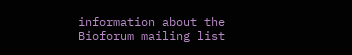information about the Bioforum mailing list